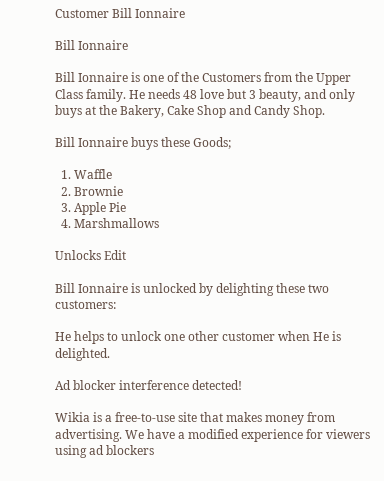Customer Bill Ionnaire

Bill Ionnaire

Bill Ionnaire is one of the Customers from the Upper Class family. He needs 48 love but 3 beauty, and only buys at the Bakery, Cake Shop and Candy Shop.

Bill Ionnaire buys these Goods;

  1. Waffle
  2. Brownie
  3. Apple Pie
  4. Marshmallows

Unlocks Edit

Bill Ionnaire is unlocked by delighting these two customers:

He helps to unlock one other customer when He is delighted.

Ad blocker interference detected!

Wikia is a free-to-use site that makes money from advertising. We have a modified experience for viewers using ad blockers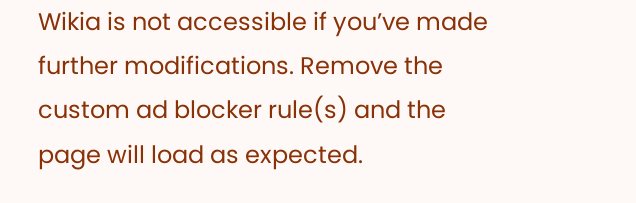Wikia is not accessible if you’ve made further modifications. Remove the custom ad blocker rule(s) and the page will load as expected.